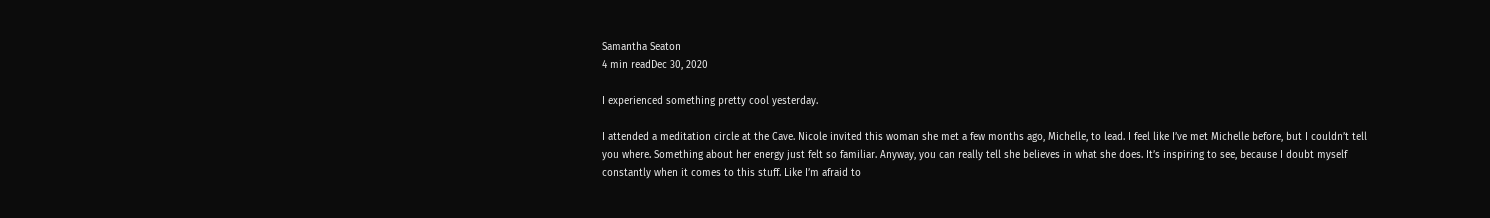Samantha Seaton
4 min readDec 30, 2020

I experienced something pretty cool yesterday.

I attended a meditation circle at the Cave. Nicole invited this woman she met a few months ago, Michelle, to lead. I feel like I’ve met Michelle before, but I couldn’t tell you where. Something about her energy just felt so familiar. Anyway, you can really tell she believes in what she does. It’s inspiring to see, because I doubt myself constantly when it comes to this stuff. Like I’m afraid to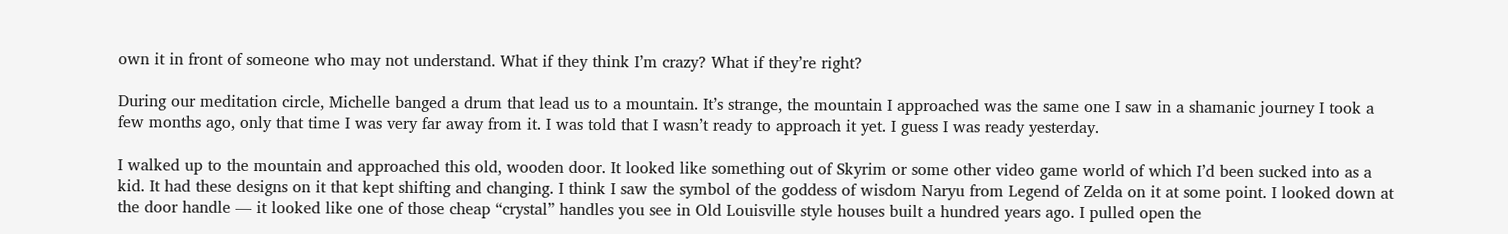own it in front of someone who may not understand. What if they think I’m crazy? What if they’re right?

During our meditation circle, Michelle banged a drum that lead us to a mountain. It’s strange, the mountain I approached was the same one I saw in a shamanic journey I took a few months ago, only that time I was very far away from it. I was told that I wasn’t ready to approach it yet. I guess I was ready yesterday.

I walked up to the mountain and approached this old, wooden door. It looked like something out of Skyrim or some other video game world of which I’d been sucked into as a kid. It had these designs on it that kept shifting and changing. I think I saw the symbol of the goddess of wisdom Naryu from Legend of Zelda on it at some point. I looked down at the door handle — it looked like one of those cheap “crystal” handles you see in Old Louisville style houses built a hundred years ago. I pulled open the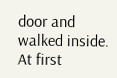door and walked inside. At first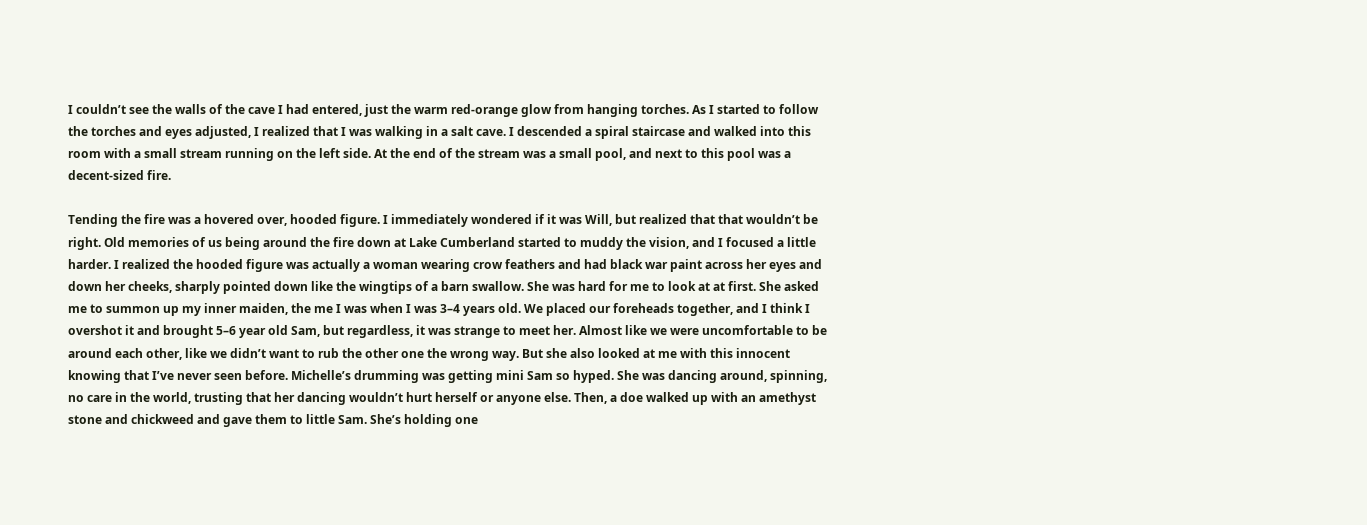I couldn’t see the walls of the cave I had entered, just the warm red-orange glow from hanging torches. As I started to follow the torches and eyes adjusted, I realized that I was walking in a salt cave. I descended a spiral staircase and walked into this room with a small stream running on the left side. At the end of the stream was a small pool, and next to this pool was a decent-sized fire.

Tending the fire was a hovered over, hooded figure. I immediately wondered if it was Will, but realized that that wouldn’t be right. Old memories of us being around the fire down at Lake Cumberland started to muddy the vision, and I focused a little harder. I realized the hooded figure was actually a woman wearing crow feathers and had black war paint across her eyes and down her cheeks, sharply pointed down like the wingtips of a barn swallow. She was hard for me to look at at first. She asked me to summon up my inner maiden, the me I was when I was 3–4 years old. We placed our foreheads together, and I think I overshot it and brought 5–6 year old Sam, but regardless, it was strange to meet her. Almost like we were uncomfortable to be around each other, like we didn’t want to rub the other one the wrong way. But she also looked at me with this innocent knowing that I’ve never seen before. Michelle’s drumming was getting mini Sam so hyped. She was dancing around, spinning, no care in the world, trusting that her dancing wouldn’t hurt herself or anyone else. Then, a doe walked up with an amethyst stone and chickweed and gave them to little Sam. She’s holding one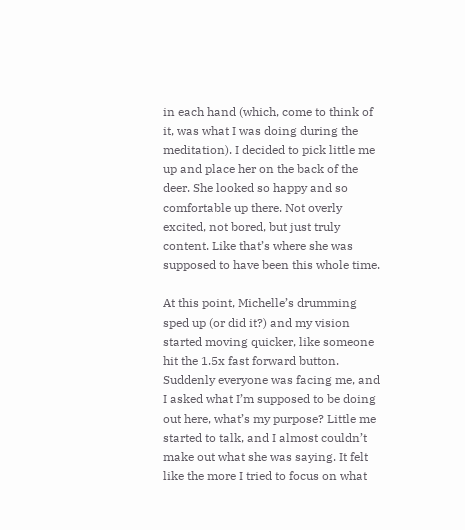in each hand (which, come to think of it, was what I was doing during the meditation). I decided to pick little me up and place her on the back of the deer. She looked so happy and so comfortable up there. Not overly excited, not bored, but just truly content. Like that’s where she was supposed to have been this whole time.

At this point, Michelle’s drumming sped up (or did it?) and my vision started moving quicker, like someone hit the 1.5x fast forward button. Suddenly everyone was facing me, and I asked what I’m supposed to be doing out here, what’s my purpose? Little me started to talk, and I almost couldn’t make out what she was saying. It felt like the more I tried to focus on what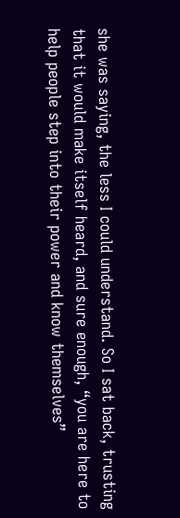she was saying, the less I could understand. So I sat back, trusting that it would make itself heard, and sure enough, “you are here to help people step into their power and know themselves”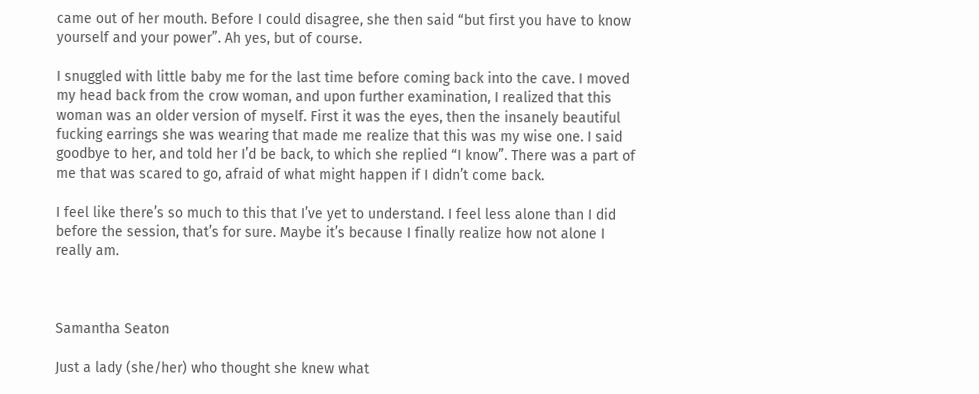came out of her mouth. Before I could disagree, she then said “but first you have to know yourself and your power”. Ah yes, but of course.

I snuggled with little baby me for the last time before coming back into the cave. I moved my head back from the crow woman, and upon further examination, I realized that this woman was an older version of myself. First it was the eyes, then the insanely beautiful fucking earrings she was wearing that made me realize that this was my wise one. I said goodbye to her, and told her I’d be back, to which she replied “I know”. There was a part of me that was scared to go, afraid of what might happen if I didn’t come back.

I feel like there’s so much to this that I’ve yet to understand. I feel less alone than I did before the session, that’s for sure. Maybe it’s because I finally realize how not alone I really am.



Samantha Seaton

Just a lady (she/her) who thought she knew what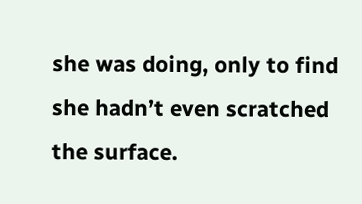she was doing, only to find she hadn’t even scratched the surface.